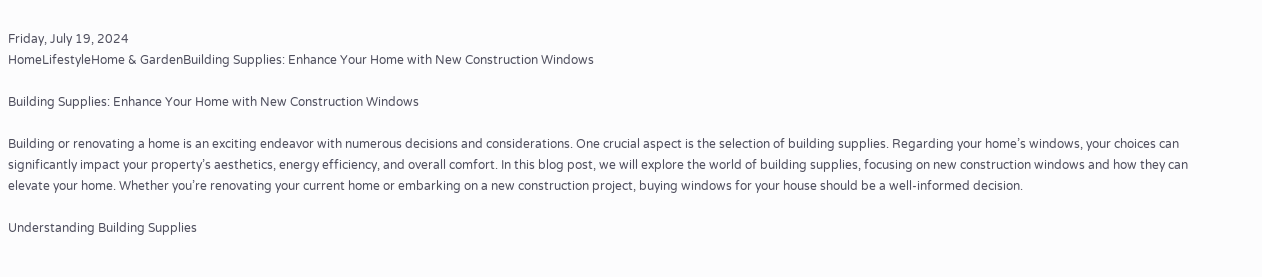Friday, July 19, 2024
HomeLifestyleHome & GardenBuilding Supplies: Enhance Your Home with New Construction Windows

Building Supplies: Enhance Your Home with New Construction Windows

Building or renovating a home is an exciting endeavor with numerous decisions and considerations. One crucial aspect is the selection of building supplies. Regarding your home’s windows, your choices can significantly impact your property’s aesthetics, energy efficiency, and overall comfort. In this blog post, we will explore the world of building supplies, focusing on new construction windows and how they can elevate your home. Whether you’re renovating your current home or embarking on a new construction project, buying windows for your house should be a well-informed decision.

Understanding Building Supplies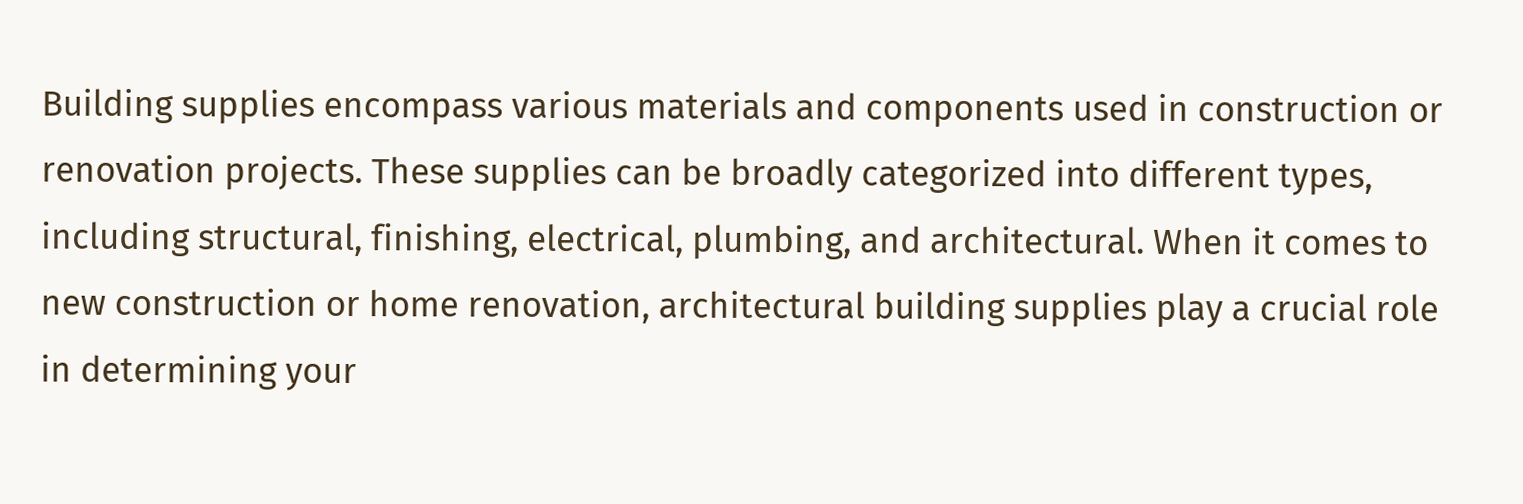Building supplies encompass various materials and components used in construction or renovation projects. These supplies can be broadly categorized into different types, including structural, finishing, electrical, plumbing, and architectural. When it comes to new construction or home renovation, architectural building supplies play a crucial role in determining your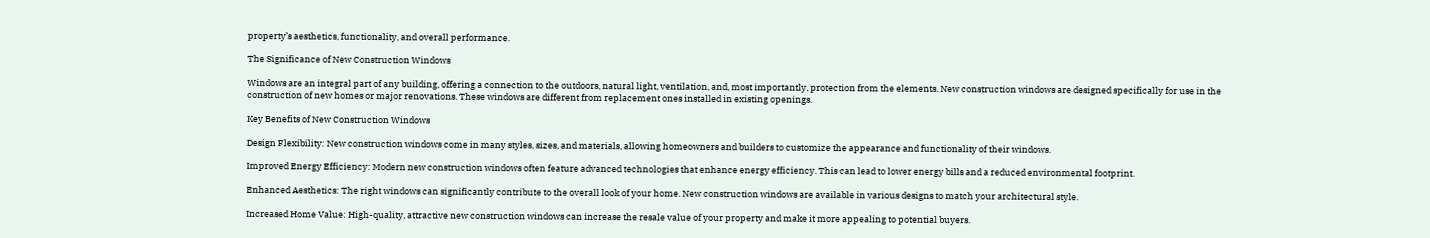property’s aesthetics, functionality, and overall performance.

The Significance of New Construction Windows

Windows are an integral part of any building, offering a connection to the outdoors, natural light, ventilation, and, most importantly, protection from the elements. New construction windows are designed specifically for use in the construction of new homes or major renovations. These windows are different from replacement ones installed in existing openings.

Key Benefits of New Construction Windows

Design Flexibility: New construction windows come in many styles, sizes, and materials, allowing homeowners and builders to customize the appearance and functionality of their windows.

Improved Energy Efficiency: Modern new construction windows often feature advanced technologies that enhance energy efficiency. This can lead to lower energy bills and a reduced environmental footprint.

Enhanced Aesthetics: The right windows can significantly contribute to the overall look of your home. New construction windows are available in various designs to match your architectural style.

Increased Home Value: High-quality, attractive new construction windows can increase the resale value of your property and make it more appealing to potential buyers.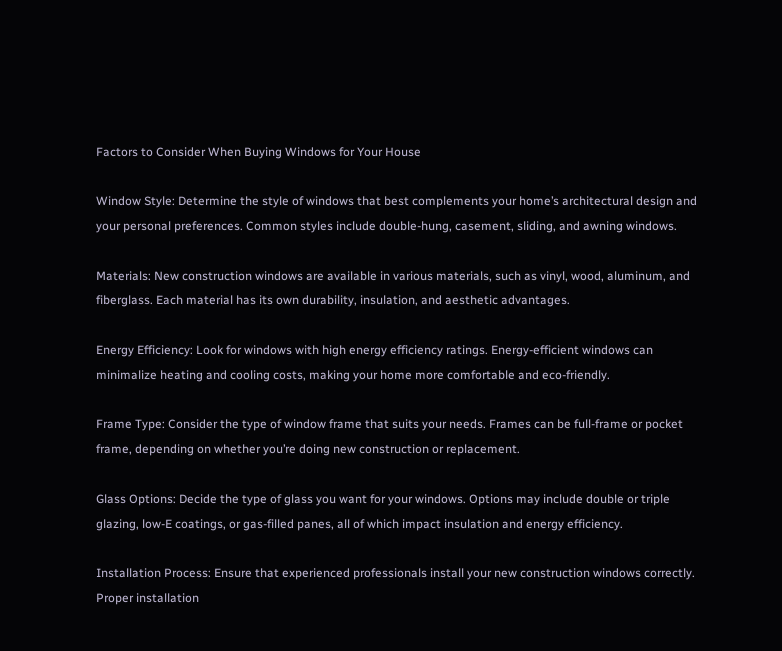Factors to Consider When Buying Windows for Your House

Window Style: Determine the style of windows that best complements your home’s architectural design and your personal preferences. Common styles include double-hung, casement, sliding, and awning windows.

Materials: New construction windows are available in various materials, such as vinyl, wood, aluminum, and fiberglass. Each material has its own durability, insulation, and aesthetic advantages.

Energy Efficiency: Look for windows with high energy efficiency ratings. Energy-efficient windows can minimalize heating and cooling costs, making your home more comfortable and eco-friendly.

Frame Type: Consider the type of window frame that suits your needs. Frames can be full-frame or pocket frame, depending on whether you’re doing new construction or replacement.

Glass Options: Decide the type of glass you want for your windows. Options may include double or triple glazing, low-E coatings, or gas-filled panes, all of which impact insulation and energy efficiency.

Installation Process: Ensure that experienced professionals install your new construction windows correctly. Proper installation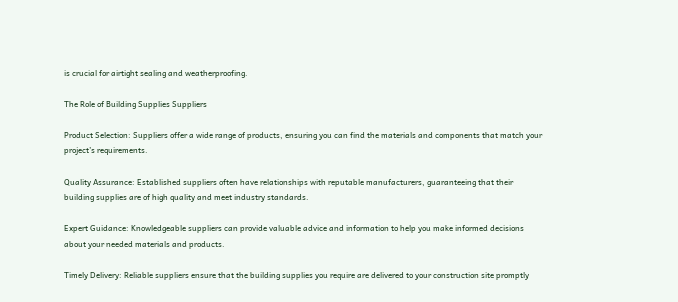is crucial for airtight sealing and weatherproofing.

The Role of Building Supplies Suppliers

Product Selection: Suppliers offer a wide range of products, ensuring you can find the materials and components that match your project’s requirements.

Quality Assurance: Established suppliers often have relationships with reputable manufacturers, guaranteeing that their building supplies are of high quality and meet industry standards.

Expert Guidance: Knowledgeable suppliers can provide valuable advice and information to help you make informed decisions about your needed materials and products.

Timely Delivery: Reliable suppliers ensure that the building supplies you require are delivered to your construction site promptly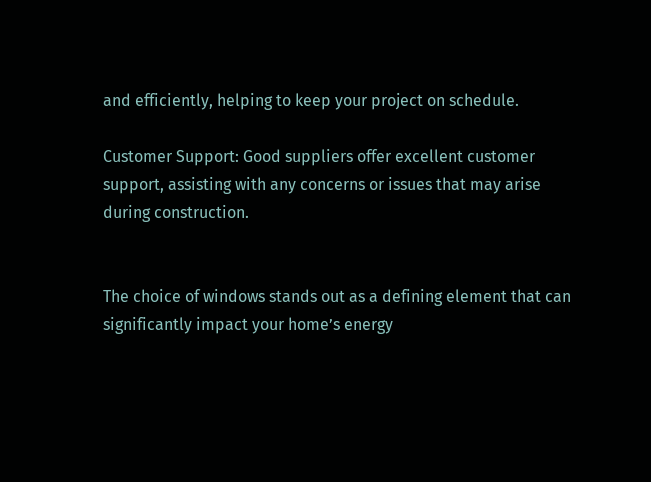and efficiently, helping to keep your project on schedule.

Customer Support: Good suppliers offer excellent customer support, assisting with any concerns or issues that may arise during construction.


The choice of windows stands out as a defining element that can significantly impact your home’s energy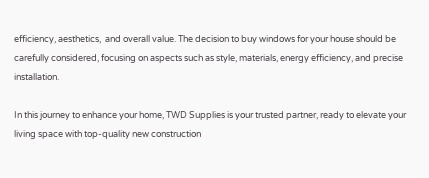efficiency, aesthetics,  and overall value. The decision to buy windows for your house should be carefully considered, focusing on aspects such as style, materials, energy efficiency, and precise installation.

In this journey to enhance your home, TWD Supplies is your trusted partner, ready to elevate your living space with top-quality new construction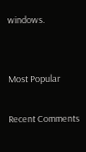windows.


Most Popular

Recent Comments